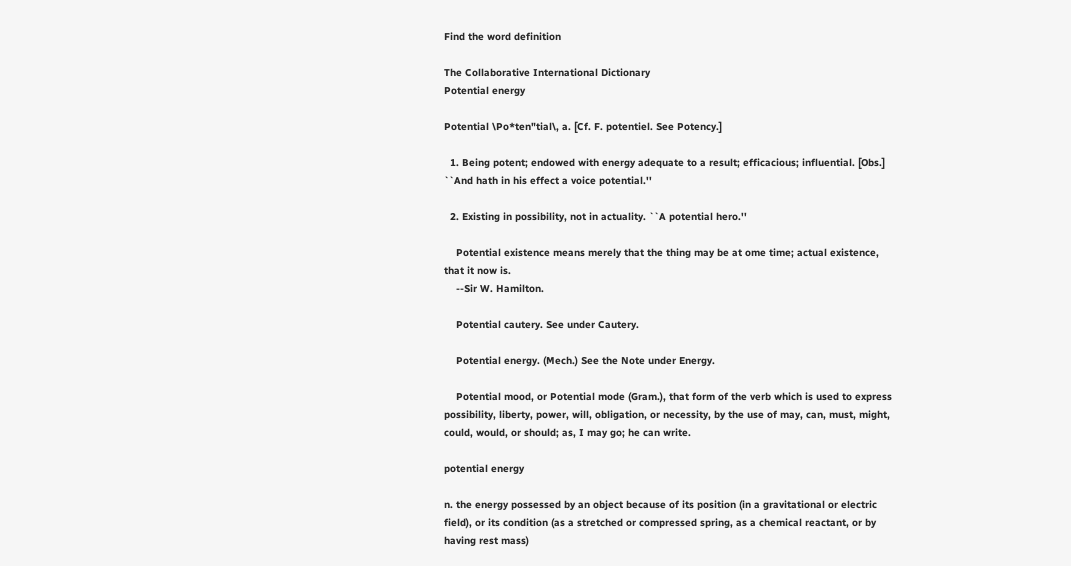Find the word definition

The Collaborative International Dictionary
Potential energy

Potential \Po*ten"tial\, a. [Cf. F. potentiel. See Potency.]

  1. Being potent; endowed with energy adequate to a result; efficacious; influential. [Obs.] ``And hath in his effect a voice potential.''

  2. Existing in possibility, not in actuality. ``A potential hero.''

    Potential existence means merely that the thing may be at ome time; actual existence, that it now is.
    --Sir W. Hamilton.

    Potential cautery. See under Cautery.

    Potential energy. (Mech.) See the Note under Energy.

    Potential mood, or Potential mode (Gram.), that form of the verb which is used to express possibility, liberty, power, will, obligation, or necessity, by the use of may, can, must, might, could, would, or should; as, I may go; he can write.

potential energy

n. the energy possessed by an object because of its position (in a gravitational or electric field), or its condition (as a stretched or compressed spring, as a chemical reactant, or by having rest mass)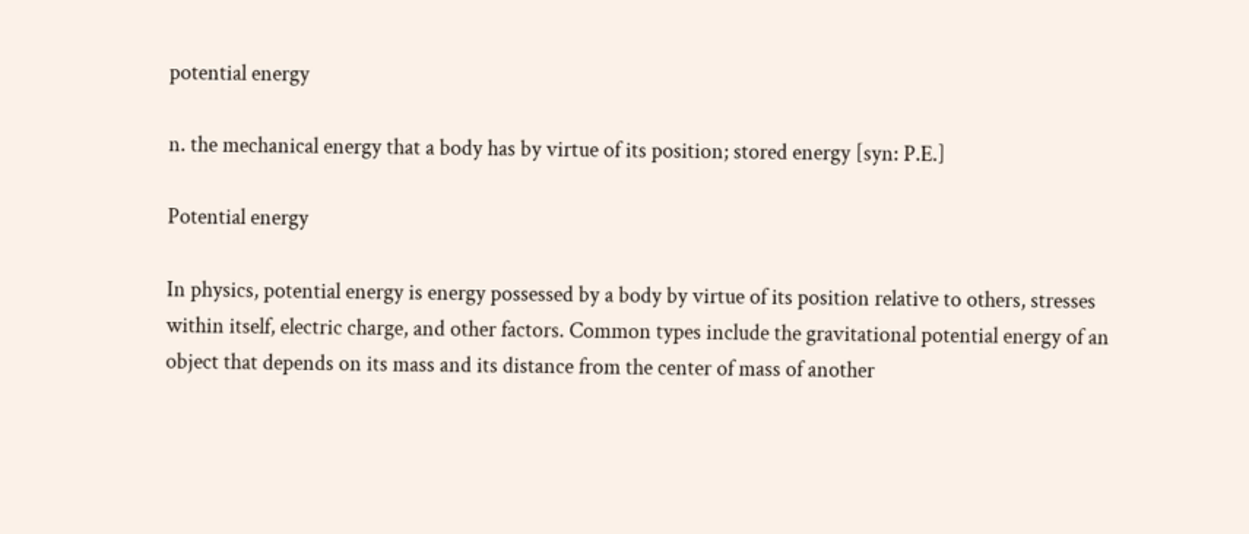potential energy

n. the mechanical energy that a body has by virtue of its position; stored energy [syn: P.E.]

Potential energy

In physics, potential energy is energy possessed by a body by virtue of its position relative to others, stresses within itself, electric charge, and other factors. Common types include the gravitational potential energy of an object that depends on its mass and its distance from the center of mass of another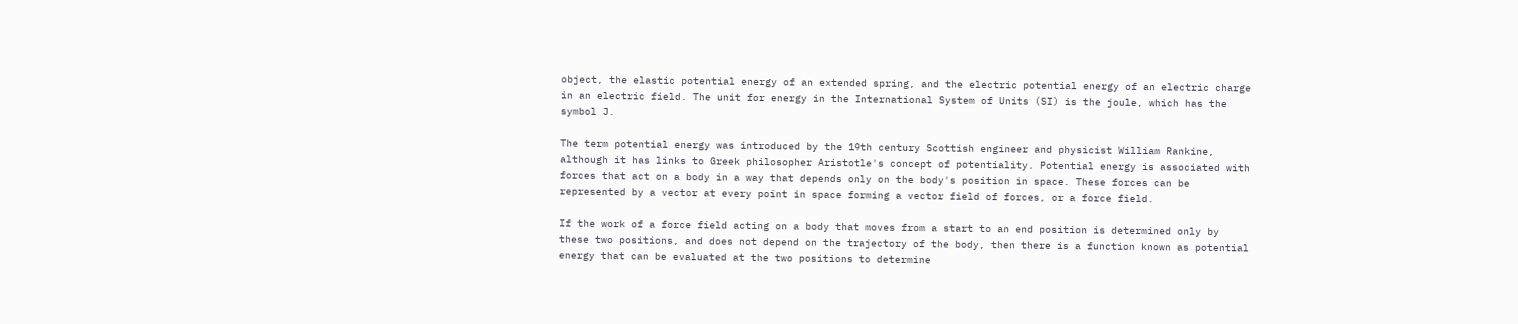object, the elastic potential energy of an extended spring, and the electric potential energy of an electric charge in an electric field. The unit for energy in the International System of Units (SI) is the joule, which has the symbol J.

The term potential energy was introduced by the 19th century Scottish engineer and physicist William Rankine, although it has links to Greek philosopher Aristotle's concept of potentiality. Potential energy is associated with forces that act on a body in a way that depends only on the body's position in space. These forces can be represented by a vector at every point in space forming a vector field of forces, or a force field.

If the work of a force field acting on a body that moves from a start to an end position is determined only by these two positions, and does not depend on the trajectory of the body, then there is a function known as potential energy that can be evaluated at the two positions to determine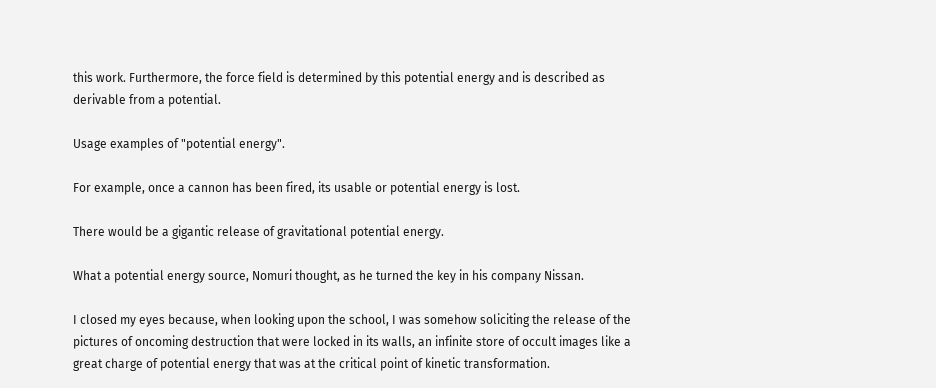this work. Furthermore, the force field is determined by this potential energy and is described as derivable from a potential.

Usage examples of "potential energy".

For example, once a cannon has been fired, its usable or potential energy is lost.

There would be a gigantic release of gravitational potential energy.

What a potential energy source, Nomuri thought, as he turned the key in his company Nissan.

I closed my eyes because, when looking upon the school, I was somehow soliciting the release of the pictures of oncoming destruction that were locked in its walls, an infinite store of occult images like a great charge of potential energy that was at the critical point of kinetic transformation.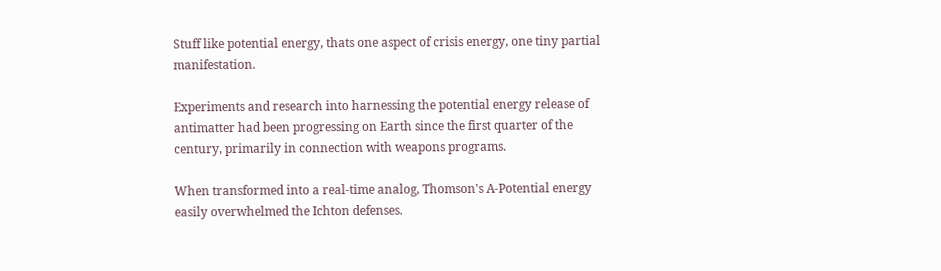Stuff like potential energy, thats one aspect of crisis energy, one tiny partial manifestation.

Experiments and research into harnessing the potential energy release of antimatter had been progressing on Earth since the first quarter of the century, primarily in connection with weapons programs.

When transformed into a real-time analog, Thomson's A-Potential energy easily overwhelmed the Ichton defenses.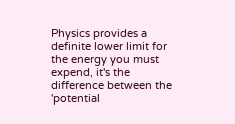Physics provides a definite lower limit for the energy you must expend, it's the difference between the 'potential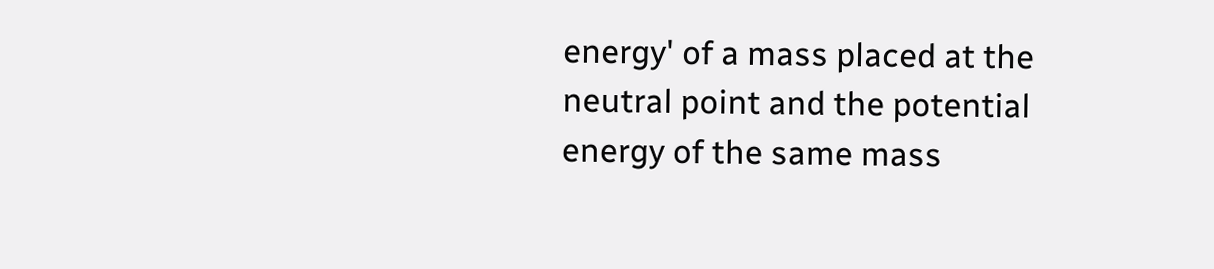energy' of a mass placed at the neutral point and the potential energy of the same mass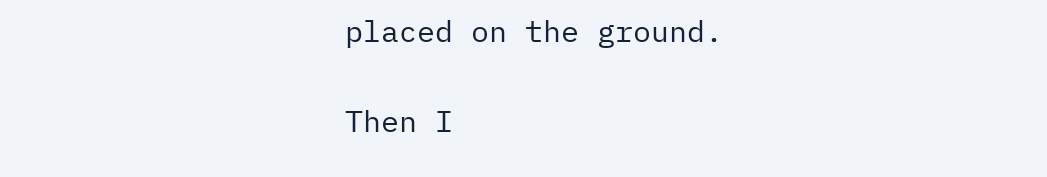placed on the ground.

Then I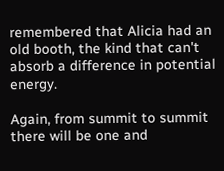remembered that Alicia had an old booth, the kind that can't absorb a difference in potential energy.

Again, from summit to summit there will be one and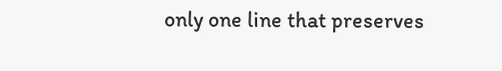only one line that preserves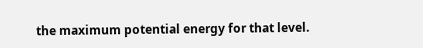the maximum potential energy for that level.